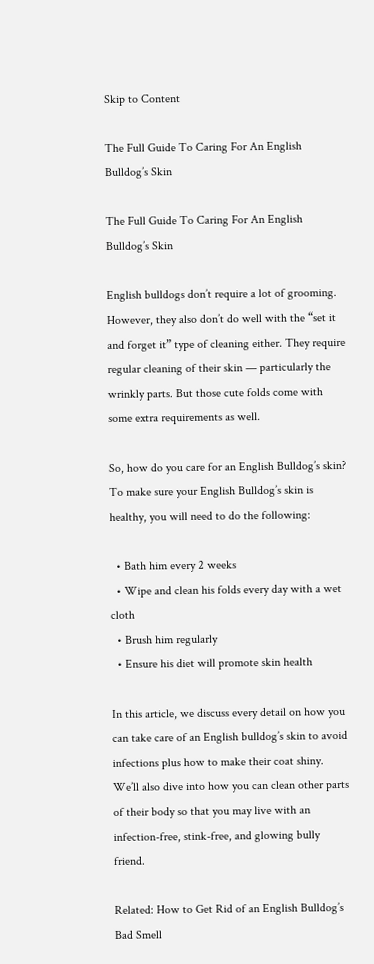Skip to Content

The Full Guide To Caring For An English Bulldog’s Skin

The Full Guide To Caring For An English Bulldog’s Skin

English bulldogs don’t require a lot of grooming. However, they also don’t do well with the “set it and forget it” type of cleaning either. They require regular cleaning of their skin — particularly the wrinkly parts. But those cute folds come with some extra requirements as well.

So, how do you care for an English Bulldog’s skin? To make sure your English Bulldog’s skin is healthy, you will need to do the following:

  • Bath him every 2 weeks
  • Wipe and clean his folds every day with a wet cloth
  • Brush him regularly
  • Ensure his diet will promote skin health

In this article, we discuss every detail on how you can take care of an English bulldog’s skin to avoid infections plus how to make their coat shiny. We’ll also dive into how you can clean other parts of their body so that you may live with an infection-free, stink-free, and glowing bully friend.

Related: How to Get Rid of an English Bulldog’s Bad Smell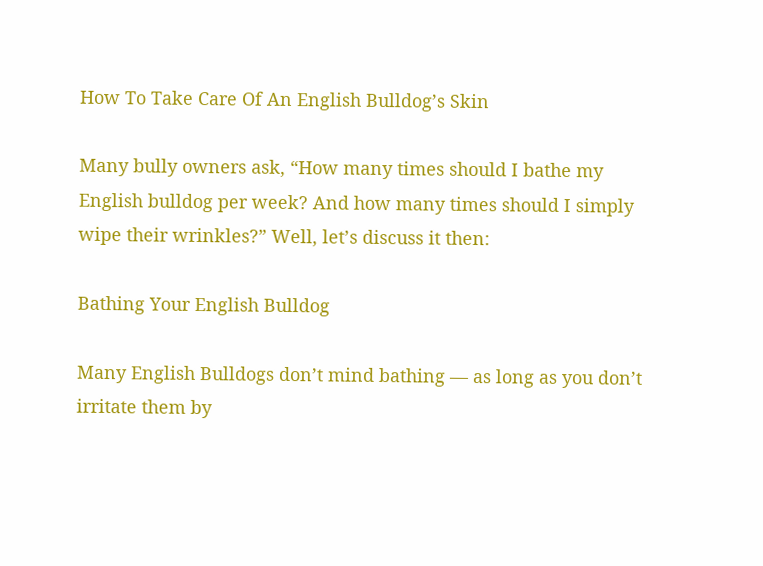How To Take Care Of An English Bulldog’s Skin

Many bully owners ask, “How many times should I bathe my English bulldog per week? And how many times should I simply wipe their wrinkles?” Well, let’s discuss it then:

Bathing Your English Bulldog

Many English Bulldogs don’t mind bathing — as long as you don’t irritate them by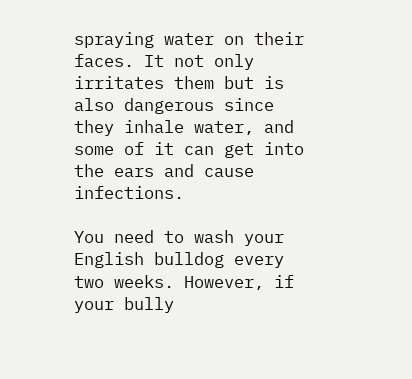spraying water on their faces. It not only irritates them but is also dangerous since they inhale water, and some of it can get into the ears and cause infections.

You need to wash your English bulldog every two weeks. However, if your bully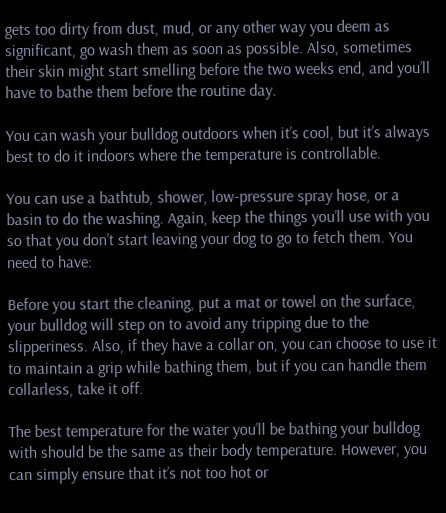gets too dirty from dust, mud, or any other way you deem as significant, go wash them as soon as possible. Also, sometimes their skin might start smelling before the two weeks end, and you’ll have to bathe them before the routine day.

You can wash your bulldog outdoors when it’s cool, but it’s always best to do it indoors where the temperature is controllable.

You can use a bathtub, shower, low-pressure spray hose, or a basin to do the washing. Again, keep the things you’ll use with you so that you don’t start leaving your dog to go to fetch them. You need to have:

Before you start the cleaning, put a mat or towel on the surface, your bulldog will step on to avoid any tripping due to the slipperiness. Also, if they have a collar on, you can choose to use it to maintain a grip while bathing them, but if you can handle them collarless, take it off.

The best temperature for the water you’ll be bathing your bulldog with should be the same as their body temperature. However, you can simply ensure that it’s not too hot or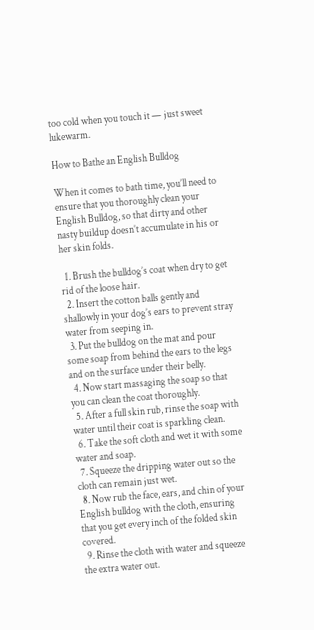too cold when you touch it — just sweet lukewarm.

How to Bathe an English Bulldog

When it comes to bath time, you’ll need to ensure that you thoroughly clean your English Bulldog, so that dirty and other nasty buildup doesn’t accumulate in his or her skin folds.

  1. Brush the bulldog’s coat when dry to get rid of the loose hair.
  2. Insert the cotton balls gently and shallowly in your dog’s ears to prevent stray water from seeping in.
  3. Put the bulldog on the mat and pour some soap from behind the ears to the legs and on the surface under their belly.
  4. Now start massaging the soap so that you can clean the coat thoroughly.
  5. After a full skin rub, rinse the soap with water until their coat is sparkling clean.
  6. Take the soft cloth and wet it with some water and soap.
  7. Squeeze the dripping water out so the cloth can remain just wet.
  8. Now rub the face, ears, and chin of your English bulldog with the cloth, ensuring that you get every inch of the folded skin covered.
  9. Rinse the cloth with water and squeeze the extra water out.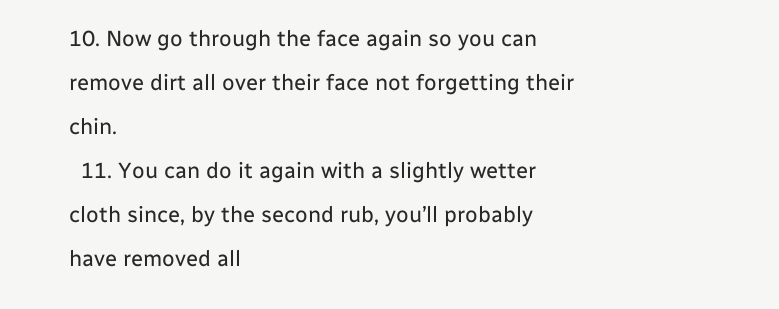10. Now go through the face again so you can remove dirt all over their face not forgetting their chin.
  11. You can do it again with a slightly wetter cloth since, by the second rub, you’ll probably have removed all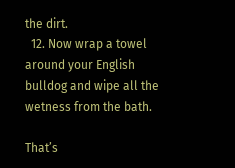the dirt.
  12. Now wrap a towel around your English bulldog and wipe all the wetness from the bath.

That’s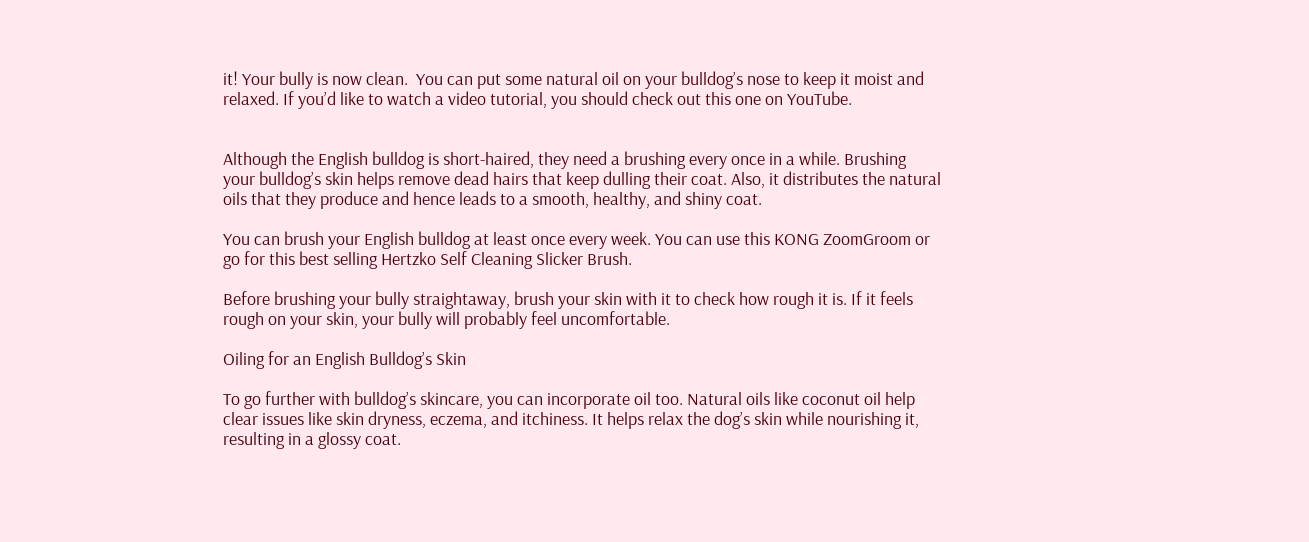it! Your bully is now clean.  You can put some natural oil on your bulldog’s nose to keep it moist and relaxed. If you’d like to watch a video tutorial, you should check out this one on YouTube.


Although the English bulldog is short-haired, they need a brushing every once in a while. Brushing your bulldog’s skin helps remove dead hairs that keep dulling their coat. Also, it distributes the natural oils that they produce and hence leads to a smooth, healthy, and shiny coat.

You can brush your English bulldog at least once every week. You can use this KONG ZoomGroom or go for this best selling Hertzko Self Cleaning Slicker Brush.

Before brushing your bully straightaway, brush your skin with it to check how rough it is. If it feels rough on your skin, your bully will probably feel uncomfortable.

Oiling for an English Bulldog’s Skin

To go further with bulldog’s skincare, you can incorporate oil too. Natural oils like coconut oil help clear issues like skin dryness, eczema, and itchiness. It helps relax the dog’s skin while nourishing it, resulting in a glossy coat.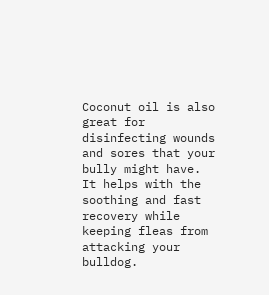Coconut oil is also great for disinfecting wounds and sores that your bully might have. It helps with the soothing and fast recovery while keeping fleas from attacking your bulldog.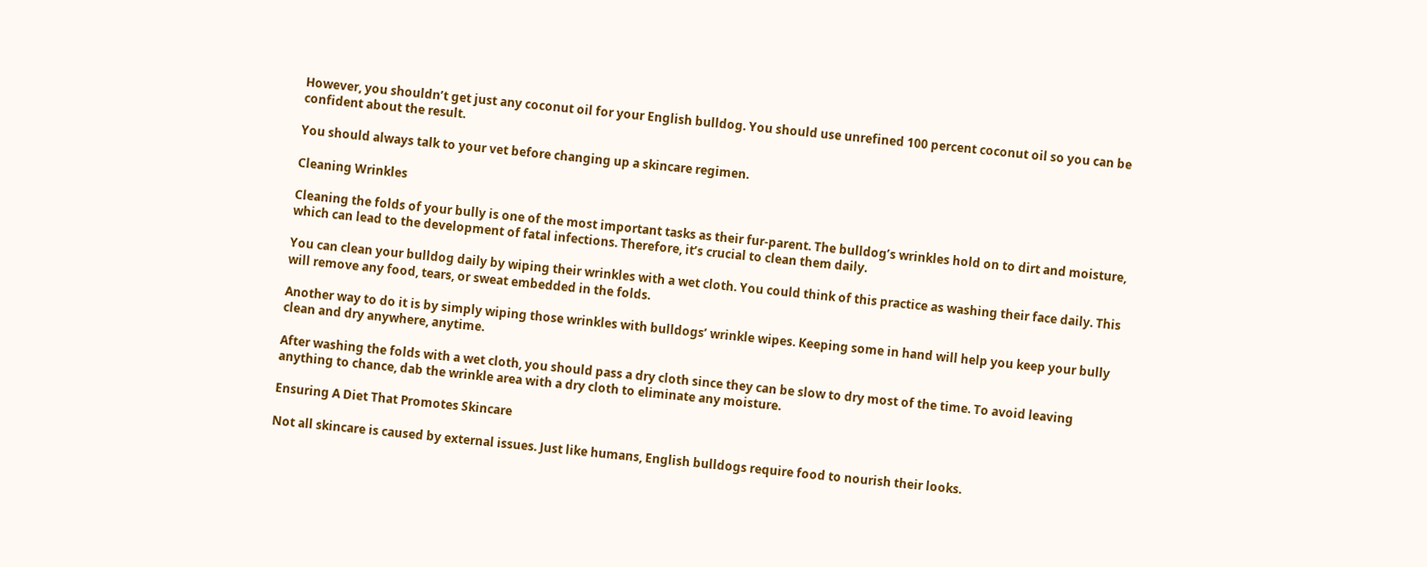However, you shouldn’t get just any coconut oil for your English bulldog. You should use unrefined 100 percent coconut oil so you can be confident about the result.

You should always talk to your vet before changing up a skincare regimen.

Cleaning Wrinkles

Cleaning the folds of your bully is one of the most important tasks as their fur-parent. The bulldog’s wrinkles hold on to dirt and moisture, which can lead to the development of fatal infections. Therefore, it’s crucial to clean them daily.

You can clean your bulldog daily by wiping their wrinkles with a wet cloth. You could think of this practice as washing their face daily. This will remove any food, tears, or sweat embedded in the folds.

Another way to do it is by simply wiping those wrinkles with bulldogs’ wrinkle wipes. Keeping some in hand will help you keep your bully clean and dry anywhere, anytime.

After washing the folds with a wet cloth, you should pass a dry cloth since they can be slow to dry most of the time. To avoid leaving anything to chance, dab the wrinkle area with a dry cloth to eliminate any moisture.

Ensuring A Diet That Promotes Skincare

Not all skincare is caused by external issues. Just like humans, English bulldogs require food to nourish their looks.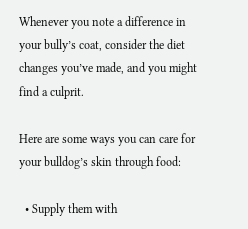Whenever you note a difference in your bully’s coat, consider the diet changes you’ve made, and you might find a culprit.

Here are some ways you can care for your bulldog’s skin through food:

  • Supply them with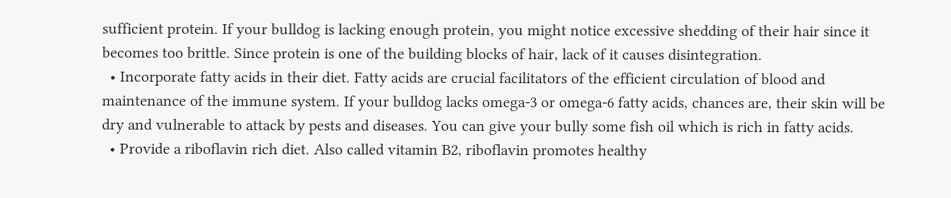sufficient protein. If your bulldog is lacking enough protein, you might notice excessive shedding of their hair since it becomes too brittle. Since protein is one of the building blocks of hair, lack of it causes disintegration.
  • Incorporate fatty acids in their diet. Fatty acids are crucial facilitators of the efficient circulation of blood and maintenance of the immune system. If your bulldog lacks omega-3 or omega-6 fatty acids, chances are, their skin will be dry and vulnerable to attack by pests and diseases. You can give your bully some fish oil which is rich in fatty acids.
  • Provide a riboflavin rich diet. Also called vitamin B2, riboflavin promotes healthy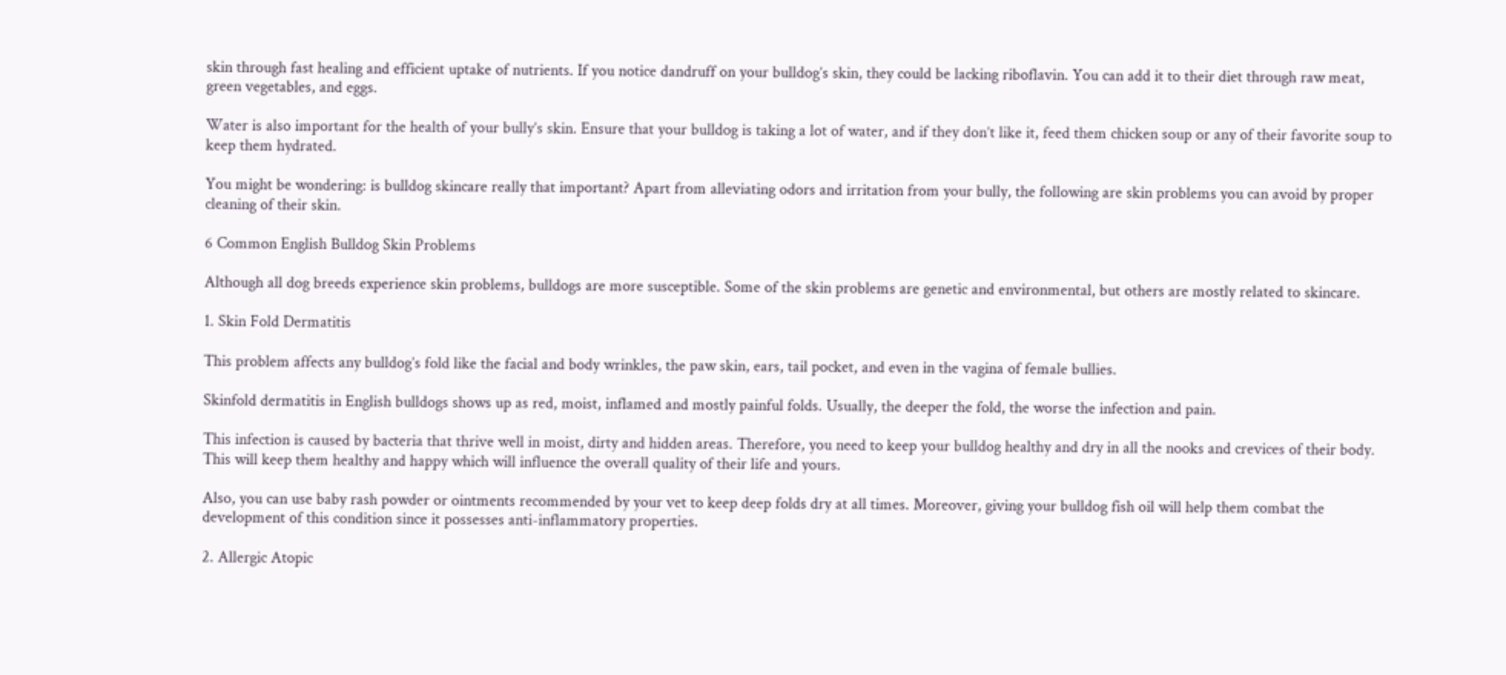skin through fast healing and efficient uptake of nutrients. If you notice dandruff on your bulldog’s skin, they could be lacking riboflavin. You can add it to their diet through raw meat, green vegetables, and eggs.

Water is also important for the health of your bully’s skin. Ensure that your bulldog is taking a lot of water, and if they don’t like it, feed them chicken soup or any of their favorite soup to keep them hydrated.

You might be wondering: is bulldog skincare really that important? Apart from alleviating odors and irritation from your bully, the following are skin problems you can avoid by proper cleaning of their skin.

6 Common English Bulldog Skin Problems

Although all dog breeds experience skin problems, bulldogs are more susceptible. Some of the skin problems are genetic and environmental, but others are mostly related to skincare.

1. Skin Fold Dermatitis

This problem affects any bulldog’s fold like the facial and body wrinkles, the paw skin, ears, tail pocket, and even in the vagina of female bullies.

Skinfold dermatitis in English bulldogs shows up as red, moist, inflamed and mostly painful folds. Usually, the deeper the fold, the worse the infection and pain.

This infection is caused by bacteria that thrive well in moist, dirty and hidden areas. Therefore, you need to keep your bulldog healthy and dry in all the nooks and crevices of their body. This will keep them healthy and happy which will influence the overall quality of their life and yours.

Also, you can use baby rash powder or ointments recommended by your vet to keep deep folds dry at all times. Moreover, giving your bulldog fish oil will help them combat the development of this condition since it possesses anti-inflammatory properties.

2. Allergic Atopic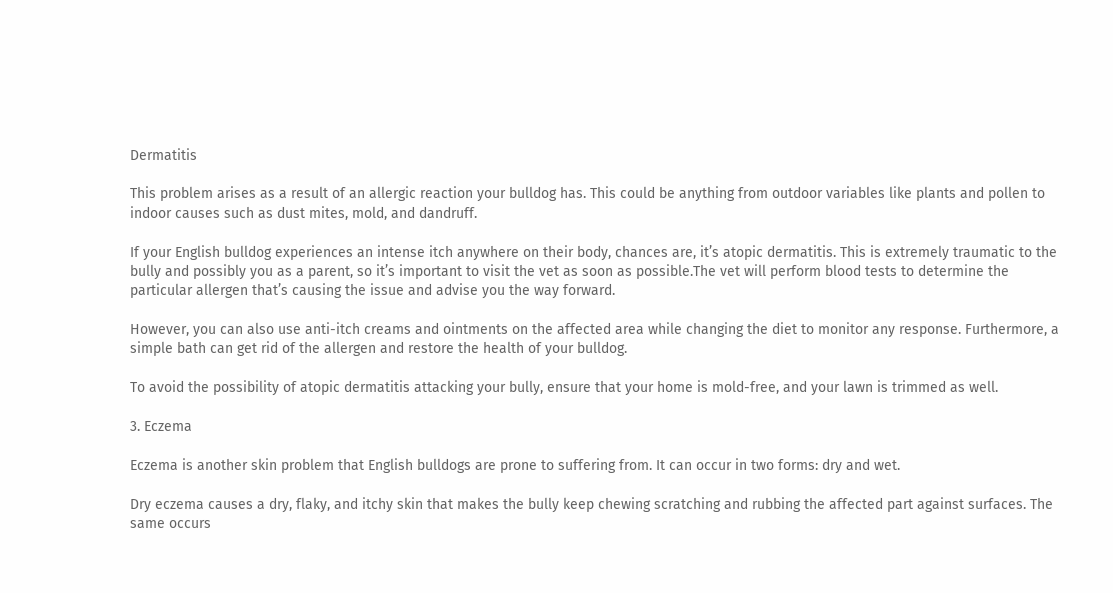Dermatitis

This problem arises as a result of an allergic reaction your bulldog has. This could be anything from outdoor variables like plants and pollen to indoor causes such as dust mites, mold, and dandruff.

If your English bulldog experiences an intense itch anywhere on their body, chances are, it’s atopic dermatitis. This is extremely traumatic to the bully and possibly you as a parent, so it’s important to visit the vet as soon as possible.The vet will perform blood tests to determine the particular allergen that’s causing the issue and advise you the way forward.

However, you can also use anti-itch creams and ointments on the affected area while changing the diet to monitor any response. Furthermore, a simple bath can get rid of the allergen and restore the health of your bulldog.

To avoid the possibility of atopic dermatitis attacking your bully, ensure that your home is mold-free, and your lawn is trimmed as well.

3. Eczema

Eczema is another skin problem that English bulldogs are prone to suffering from. It can occur in two forms: dry and wet.

Dry eczema causes a dry, flaky, and itchy skin that makes the bully keep chewing scratching and rubbing the affected part against surfaces. The same occurs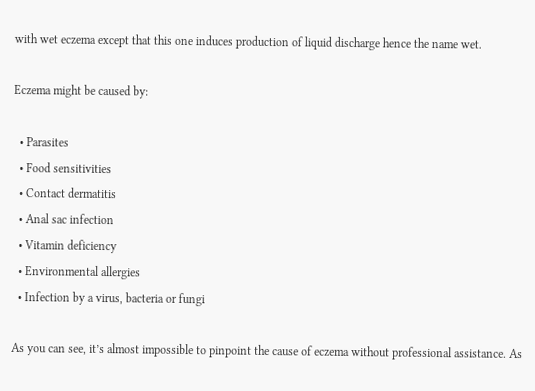with wet eczema except that this one induces production of liquid discharge hence the name wet.

Eczema might be caused by:

  • Parasites
  • Food sensitivities
  • Contact dermatitis
  • Anal sac infection
  • Vitamin deficiency
  • Environmental allergies
  • Infection by a virus, bacteria or fungi

As you can see, it’s almost impossible to pinpoint the cause of eczema without professional assistance. As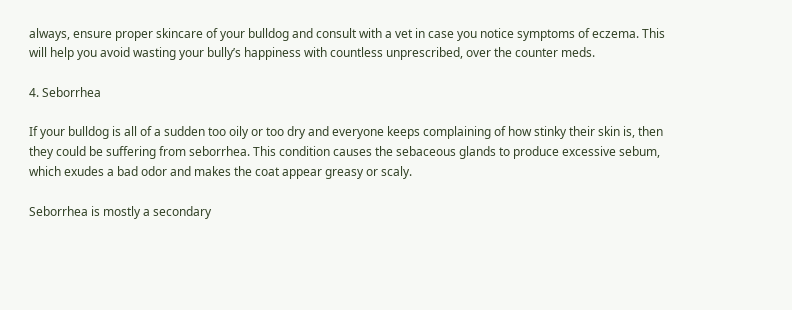always, ensure proper skincare of your bulldog and consult with a vet in case you notice symptoms of eczema. This will help you avoid wasting your bully’s happiness with countless unprescribed, over the counter meds.

4. Seborrhea

If your bulldog is all of a sudden too oily or too dry and everyone keeps complaining of how stinky their skin is, then they could be suffering from seborrhea. This condition causes the sebaceous glands to produce excessive sebum, which exudes a bad odor and makes the coat appear greasy or scaly.

Seborrhea is mostly a secondary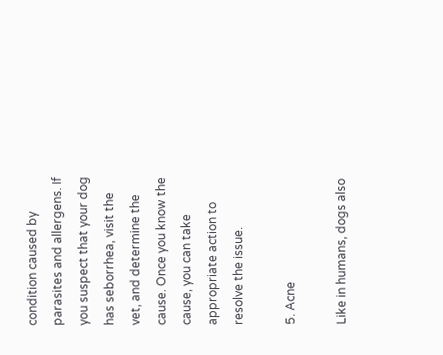condition caused by parasites and allergens. If you suspect that your dog has seborrhea, visit the vet, and determine the cause. Once you know the cause, you can take appropriate action to resolve the issue.

5. Acne

Like in humans, dogs also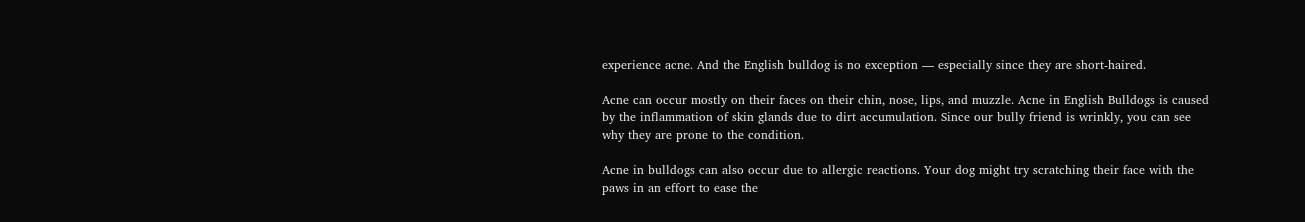experience acne. And the English bulldog is no exception — especially since they are short-haired.

Acne can occur mostly on their faces on their chin, nose, lips, and muzzle. Acne in English Bulldogs is caused by the inflammation of skin glands due to dirt accumulation. Since our bully friend is wrinkly, you can see why they are prone to the condition.

Acne in bulldogs can also occur due to allergic reactions. Your dog might try scratching their face with the paws in an effort to ease the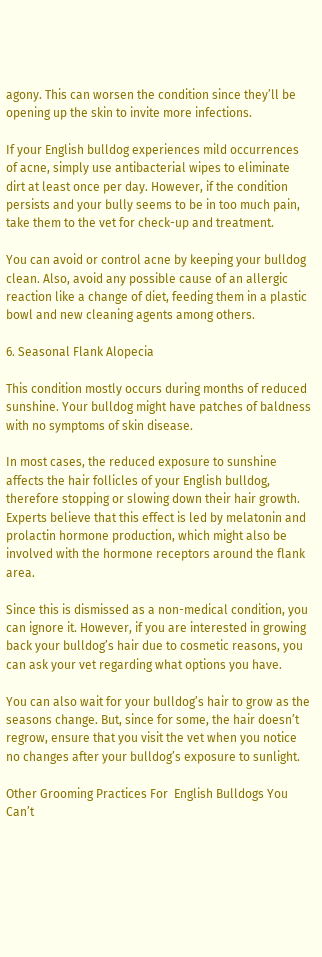agony. This can worsen the condition since they’ll be opening up the skin to invite more infections.

If your English bulldog experiences mild occurrences of acne, simply use antibacterial wipes to eliminate dirt at least once per day. However, if the condition persists and your bully seems to be in too much pain, take them to the vet for check-up and treatment.

You can avoid or control acne by keeping your bulldog clean. Also, avoid any possible cause of an allergic reaction like a change of diet, feeding them in a plastic bowl and new cleaning agents among others.

6. Seasonal Flank Alopecia

This condition mostly occurs during months of reduced sunshine. Your bulldog might have patches of baldness with no symptoms of skin disease.

In most cases, the reduced exposure to sunshine affects the hair follicles of your English bulldog, therefore stopping or slowing down their hair growth. Experts believe that this effect is led by melatonin and prolactin hormone production, which might also be involved with the hormone receptors around the flank area.

Since this is dismissed as a non-medical condition, you can ignore it. However, if you are interested in growing back your bulldog’s hair due to cosmetic reasons, you can ask your vet regarding what options you have.

You can also wait for your bulldog’s hair to grow as the seasons change. But, since for some, the hair doesn’t regrow, ensure that you visit the vet when you notice no changes after your bulldog’s exposure to sunlight.

Other Grooming Practices For  English Bulldogs You Can’t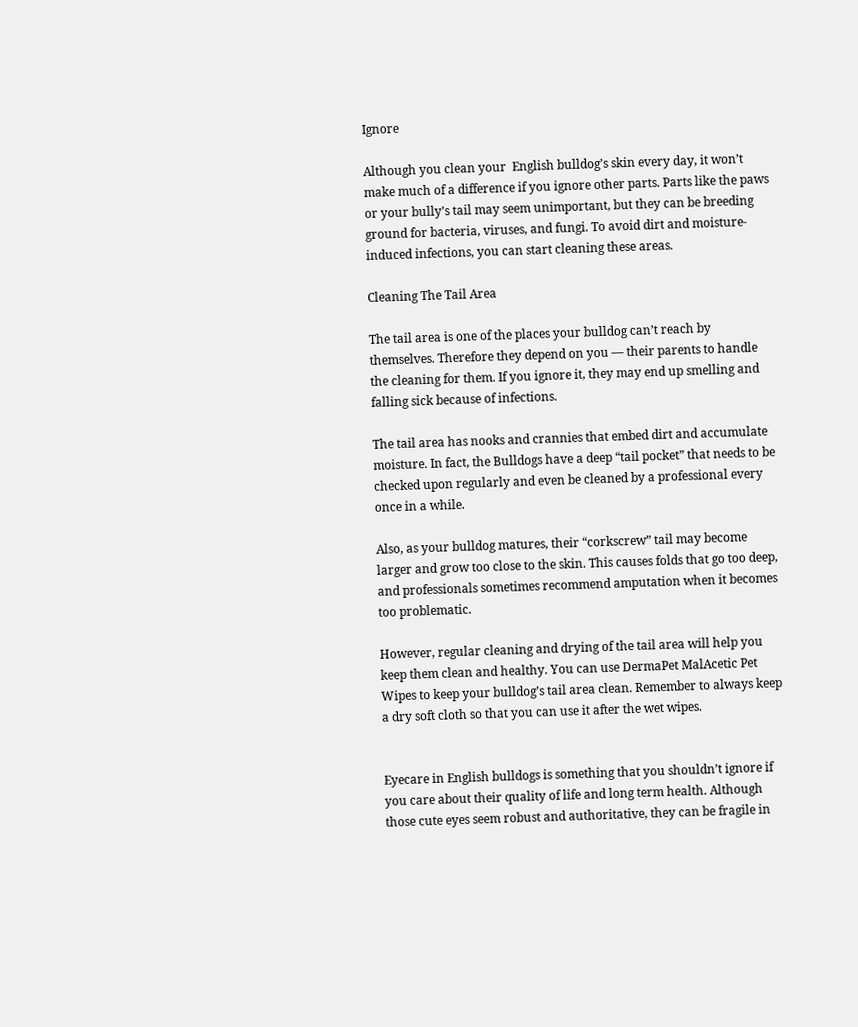Ignore

Although you clean your  English bulldog’s skin every day, it won’t make much of a difference if you ignore other parts. Parts like the paws or your bully’s tail may seem unimportant, but they can be breeding ground for bacteria, viruses, and fungi. To avoid dirt and moisture-induced infections, you can start cleaning these areas.

Cleaning The Tail Area

The tail area is one of the places your bulldog can’t reach by themselves. Therefore they depend on you — their parents to handle the cleaning for them. If you ignore it, they may end up smelling and falling sick because of infections.

The tail area has nooks and crannies that embed dirt and accumulate moisture. In fact, the Bulldogs have a deep “tail pocket” that needs to be checked upon regularly and even be cleaned by a professional every once in a while.

Also, as your bulldog matures, their “corkscrew” tail may become larger and grow too close to the skin. This causes folds that go too deep, and professionals sometimes recommend amputation when it becomes too problematic.

However, regular cleaning and drying of the tail area will help you keep them clean and healthy. You can use DermaPet MalAcetic Pet Wipes to keep your bulldog’s tail area clean. Remember to always keep a dry soft cloth so that you can use it after the wet wipes.


Eyecare in English bulldogs is something that you shouldn’t ignore if you care about their quality of life and long term health. Although those cute eyes seem robust and authoritative, they can be fragile in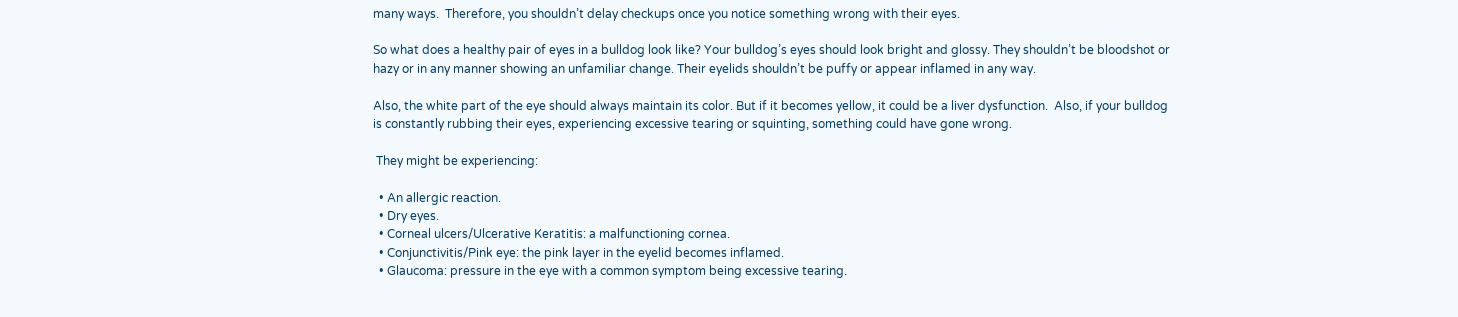many ways.  Therefore, you shouldn’t delay checkups once you notice something wrong with their eyes.

So what does a healthy pair of eyes in a bulldog look like? Your bulldog’s eyes should look bright and glossy. They shouldn’t be bloodshot or hazy or in any manner showing an unfamiliar change. Their eyelids shouldn’t be puffy or appear inflamed in any way.

Also, the white part of the eye should always maintain its color. But if it becomes yellow, it could be a liver dysfunction.  Also, if your bulldog is constantly rubbing their eyes, experiencing excessive tearing or squinting, something could have gone wrong.

 They might be experiencing:

  • An allergic reaction.
  • Dry eyes.
  • Corneal ulcers/Ulcerative Keratitis: a malfunctioning cornea.
  • Conjunctivitis/Pink eye: the pink layer in the eyelid becomes inflamed.
  • Glaucoma: pressure in the eye with a common symptom being excessive tearing.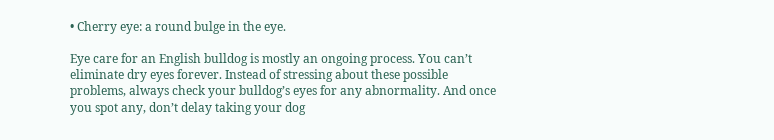• Cherry eye: a round bulge in the eye.

Eye care for an English bulldog is mostly an ongoing process. You can’t eliminate dry eyes forever. Instead of stressing about these possible problems, always check your bulldog’s eyes for any abnormality. And once you spot any, don’t delay taking your dog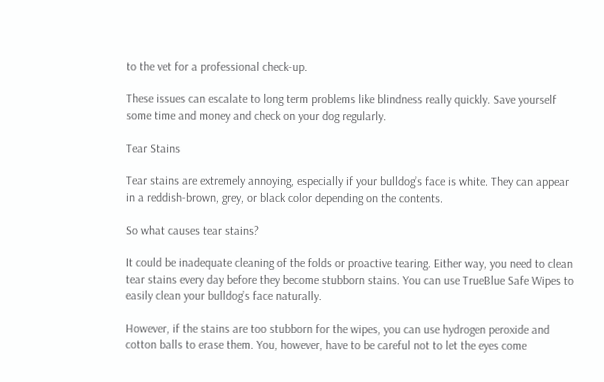to the vet for a professional check-up.

These issues can escalate to long term problems like blindness really quickly. Save yourself some time and money and check on your dog regularly.

Tear Stains

Tear stains are extremely annoying, especially if your bulldog’s face is white. They can appear in a reddish-brown, grey, or black color depending on the contents.

So what causes tear stains?

It could be inadequate cleaning of the folds or proactive tearing. Either way, you need to clean tear stains every day before they become stubborn stains. You can use TrueBlue Safe Wipes to easily clean your bulldog’s face naturally.

However, if the stains are too stubborn for the wipes, you can use hydrogen peroxide and cotton balls to erase them. You, however, have to be careful not to let the eyes come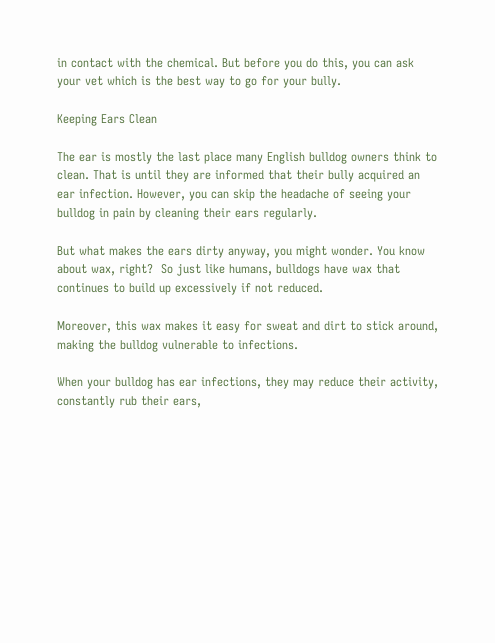in contact with the chemical. But before you do this, you can ask your vet which is the best way to go for your bully.

Keeping Ears Clean

The ear is mostly the last place many English bulldog owners think to clean. That is until they are informed that their bully acquired an ear infection. However, you can skip the headache of seeing your bulldog in pain by cleaning their ears regularly.

But what makes the ears dirty anyway, you might wonder. You know about wax, right?  So just like humans, bulldogs have wax that continues to build up excessively if not reduced.

Moreover, this wax makes it easy for sweat and dirt to stick around, making the bulldog vulnerable to infections.

When your bulldog has ear infections, they may reduce their activity, constantly rub their ears,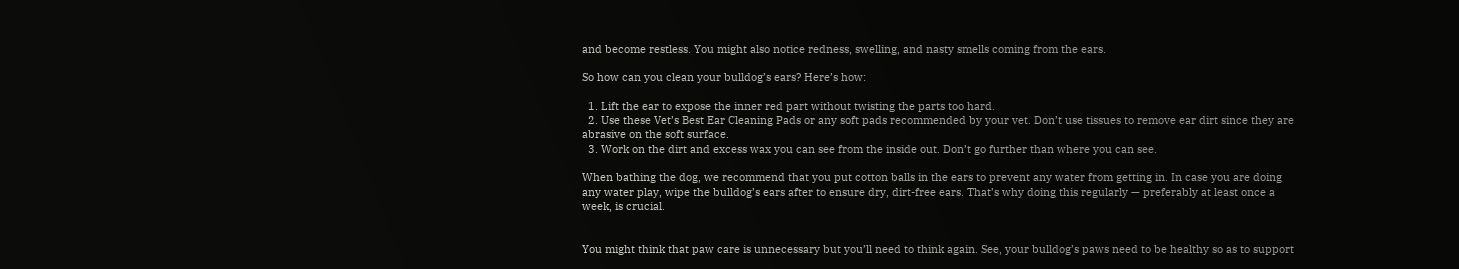and become restless. You might also notice redness, swelling, and nasty smells coming from the ears.

So how can you clean your bulldog’s ears? Here’s how:

  1. Lift the ear to expose the inner red part without twisting the parts too hard.
  2. Use these Vet’s Best Ear Cleaning Pads or any soft pads recommended by your vet. Don’t use tissues to remove ear dirt since they are abrasive on the soft surface.
  3. Work on the dirt and excess wax you can see from the inside out. Don’t go further than where you can see.

When bathing the dog, we recommend that you put cotton balls in the ears to prevent any water from getting in. In case you are doing any water play, wipe the bulldog’s ears after to ensure dry, dirt-free ears. That’s why doing this regularly — preferably at least once a week, is crucial.


You might think that paw care is unnecessary but you’ll need to think again. See, your bulldog’s paws need to be healthy so as to support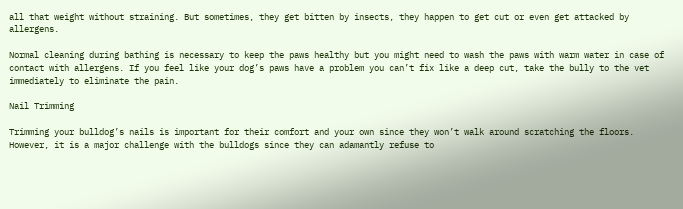all that weight without straining. But sometimes, they get bitten by insects, they happen to get cut or even get attacked by allergens.

Normal cleaning during bathing is necessary to keep the paws healthy but you might need to wash the paws with warm water in case of contact with allergens. If you feel like your dog’s paws have a problem you can’t fix like a deep cut, take the bully to the vet immediately to eliminate the pain.

Nail Trimming

Trimming your bulldog’s nails is important for their comfort and your own since they won’t walk around scratching the floors. However, it is a major challenge with the bulldogs since they can adamantly refuse to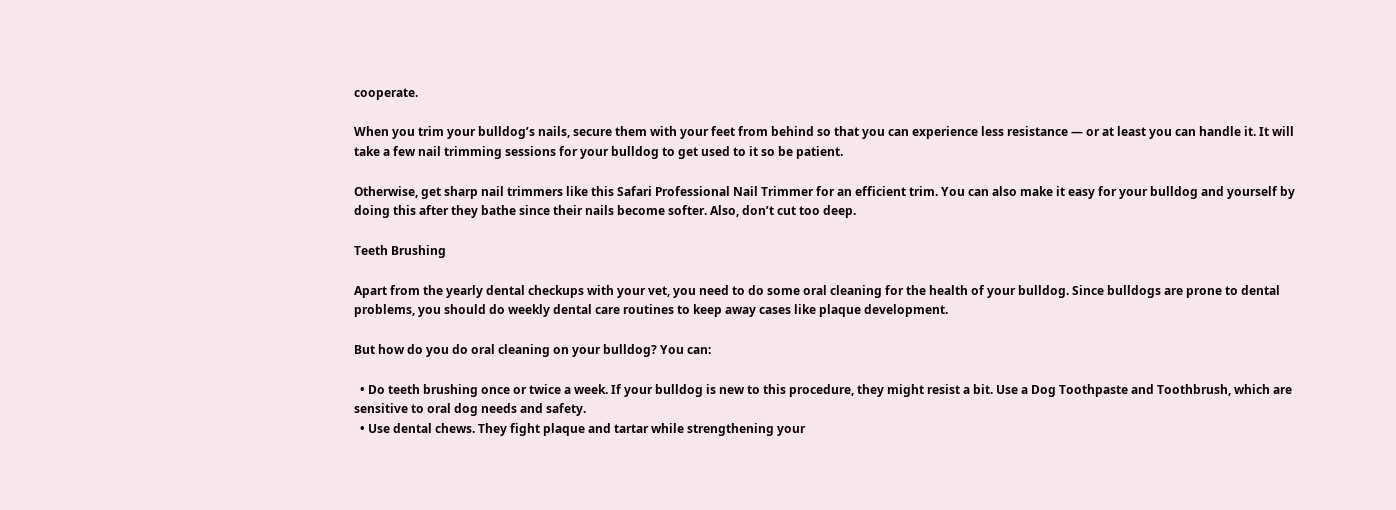cooperate.

When you trim your bulldog’s nails, secure them with your feet from behind so that you can experience less resistance — or at least you can handle it. It will take a few nail trimming sessions for your bulldog to get used to it so be patient.

Otherwise, get sharp nail trimmers like this Safari Professional Nail Trimmer for an efficient trim. You can also make it easy for your bulldog and yourself by doing this after they bathe since their nails become softer. Also, don’t cut too deep.

Teeth Brushing

Apart from the yearly dental checkups with your vet, you need to do some oral cleaning for the health of your bulldog. Since bulldogs are prone to dental problems, you should do weekly dental care routines to keep away cases like plaque development.

But how do you do oral cleaning on your bulldog? You can:

  • Do teeth brushing once or twice a week. If your bulldog is new to this procedure, they might resist a bit. Use a Dog Toothpaste and Toothbrush, which are sensitive to oral dog needs and safety.
  • Use dental chews. They fight plaque and tartar while strengthening your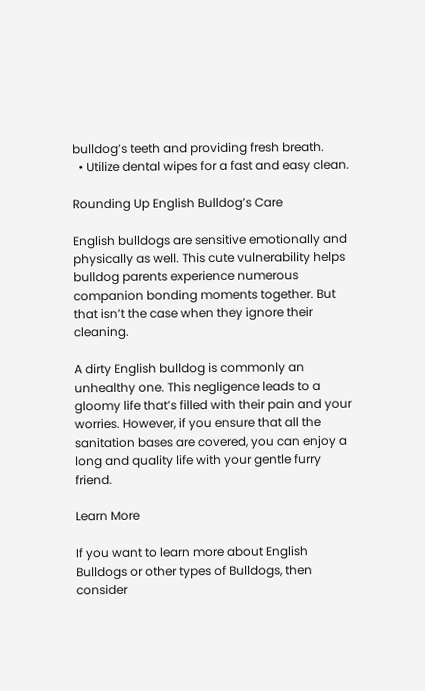bulldog’s teeth and providing fresh breath.
  • Utilize dental wipes for a fast and easy clean.

Rounding Up English Bulldog’s Care

English bulldogs are sensitive emotionally and physically as well. This cute vulnerability helps bulldog parents experience numerous companion bonding moments together. But that isn’t the case when they ignore their cleaning.

A dirty English bulldog is commonly an unhealthy one. This negligence leads to a gloomy life that’s filled with their pain and your worries. However, if you ensure that all the sanitation bases are covered, you can enjoy a long and quality life with your gentle furry friend.

Learn More

If you want to learn more about English Bulldogs or other types of Bulldogs, then consider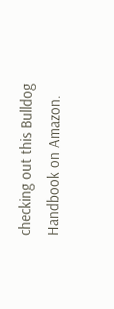checking out this Bulldog Handbook on Amazon.